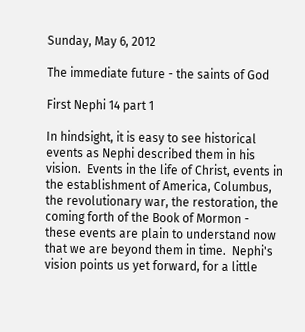Sunday, May 6, 2012

The immediate future - the saints of God

First Nephi 14 part 1

In hindsight, it is easy to see historical events as Nephi described them in his vision.  Events in the life of Christ, events in the establishment of America, Columbus, the revolutionary war, the restoration, the coming forth of the Book of Mormon - these events are plain to understand now that we are beyond them in time.  Nephi's vision points us yet forward, for a little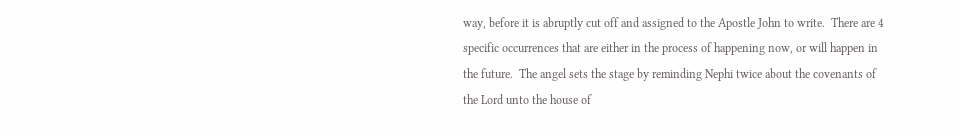way, before it is abruptly cut off and assigned to the Apostle John to write.  There are 4 specific occurrences that are either in the process of happening now, or will happen in the future.  The angel sets the stage by reminding Nephi twice about the covenants of the Lord unto the house of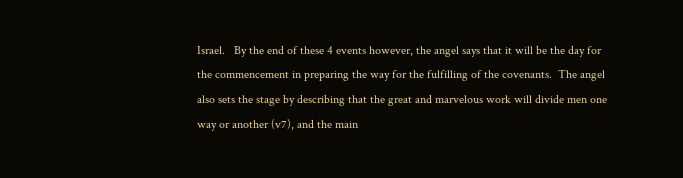Israel.   By the end of these 4 events however, the angel says that it will be the day for the commencement in preparing the way for the fulfilling of the covenants.  The angel also sets the stage by describing that the great and marvelous work will divide men one way or another (v7), and the main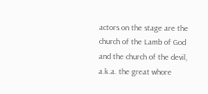actors on the stage are the church of the Lamb of God and the church of the devil, a.k.a. the great whore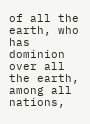of all the earth, who has dominion over all the earth, among all nations,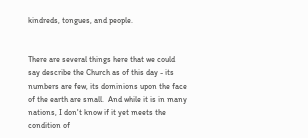kindreds, tongues, and people.


There are several things here that we could say describe the Church as of this day - its numbers are few, its dominions upon the face of the earth are small.  And while it is in many nations, I don't know if it yet meets the condition of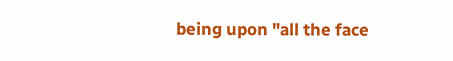being upon "all the face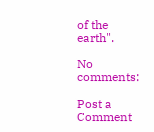of the earth".

No comments:

Post a Comment